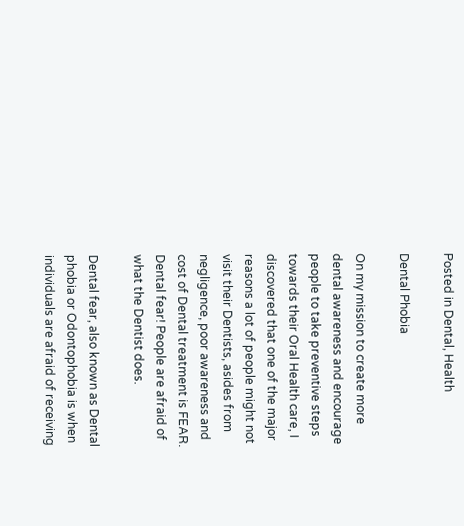Posted in Dental, Health

Dental Phobia

On my mission to create more dental awareness and encourage people to take preventive steps towards their Oral Health care, I discovered that one of the major reasons a lot of people might not visit their Dentists, asides from negligence, poor awareness and cost of Dental treatment is FEAR. Dental fear! People are afraid of what the Dentist does.

Dental fear, also known as Dental phobia or Odontophobia is when individuals are afraid of receiving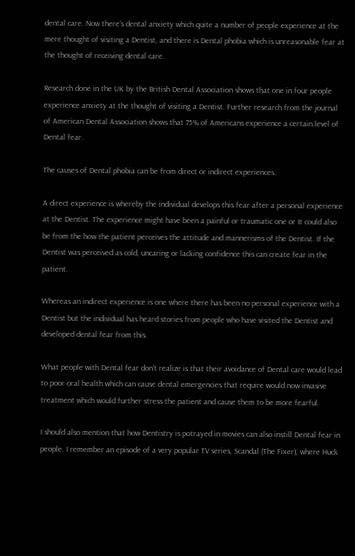dental care. Now there’s dental anxiety which quite a number of people experience at the mere thought of visiting a Dentist, and there is Dental phobia which is unreasonable fear at the thought of receiving dental care.

Research done in the UK by the British Dental Association shows that one in four people experience anxiety at the thought of visiting a Dentist. Further research from the journal of American Dental Association shows that 75% of Americans experience a certain level of Dental fear.

The causes of Dental phobia can be from direct or indirect experiences.

A direct experience is whereby the individual develops this fear after a personal experience at the Dentist. The experience might have been a painful or traumatic one or It could also be from the how the patient perceives the attitude and mannerisms of the Dentist. If the Dentist was perceived as cold, uncaring or lacking confidence this can create fear in the patient.

Whereas an indirect experience is one where there has been no personal experience with a Dentist but the individual has heard stories from people who have visited the Dentist and developed dental fear from this.

What people with Dental fear don’t realize is that their avoidance of Dental care would lead to poor oral health which can cause dental emergencies that require would now invasive treatment which would further stress the patient and cause them to be more fearful.

I should also mention that how Dentistry is potrayed in movies can also instill Dental fear in people. I remember an episode of a very popular TV series, Scandal (The Fixer), where Huck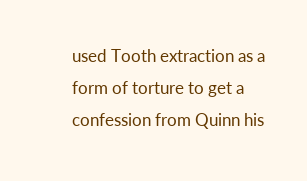used Tooth extraction as a form of torture to get a confession from Quinn his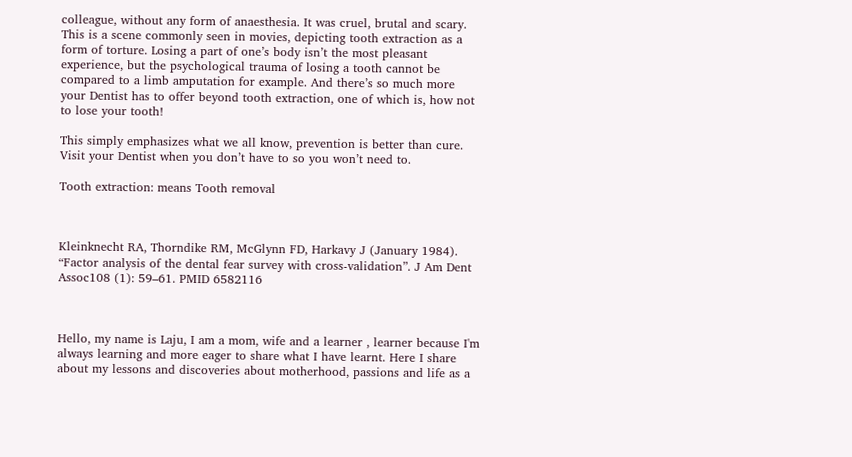colleague, without any form of anaesthesia. It was cruel, brutal and scary. This is a scene commonly seen in movies, depicting tooth extraction as a form of torture. Losing a part of one’s body isn’t the most pleasant experience, but the psychological trauma of losing a tooth cannot be compared to a limb amputation for example. And there’s so much more your Dentist has to offer beyond tooth extraction, one of which is, how not to lose your tooth!

This simply emphasizes what we all know, prevention is better than cure. Visit your Dentist when you don’t have to so you won’t need to.

Tooth extraction: means Tooth removal



Kleinknecht RA, Thorndike RM, McGlynn FD, Harkavy J (January 1984). “Factor analysis of the dental fear survey with cross-validation”. J Am Dent Assoc108 (1): 59–61. PMID 6582116



Hello, my name is Laju, I am a mom, wife and a learner , learner because I'm always learning and more eager to share what I have learnt. Here I share about my lessons and discoveries about motherhood, passions and life as a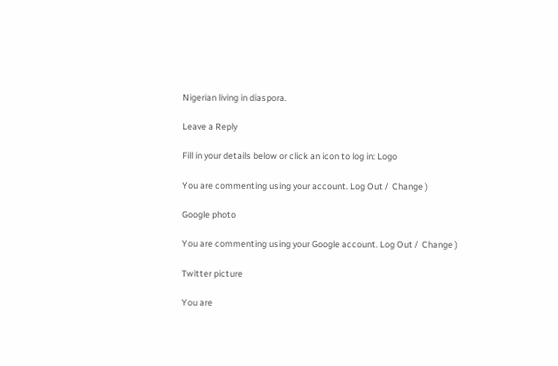Nigerian living in diaspora.

Leave a Reply

Fill in your details below or click an icon to log in: Logo

You are commenting using your account. Log Out /  Change )

Google photo

You are commenting using your Google account. Log Out /  Change )

Twitter picture

You are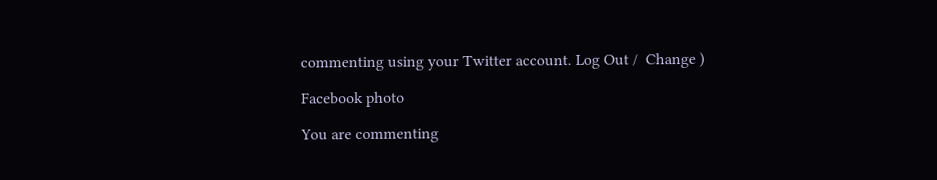commenting using your Twitter account. Log Out /  Change )

Facebook photo

You are commenting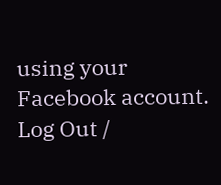using your Facebook account. Log Out /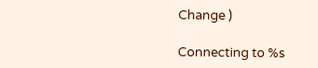Change )

Connecting to %s